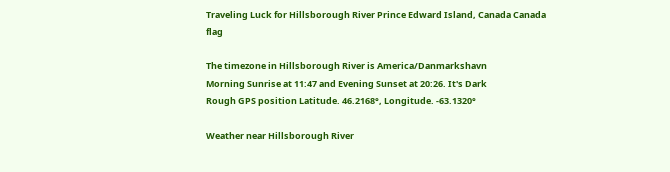Traveling Luck for Hillsborough River Prince Edward Island, Canada Canada flag

The timezone in Hillsborough River is America/Danmarkshavn
Morning Sunrise at 11:47 and Evening Sunset at 20:26. It's Dark
Rough GPS position Latitude. 46.2168°, Longitude. -63.1320°

Weather near Hillsborough River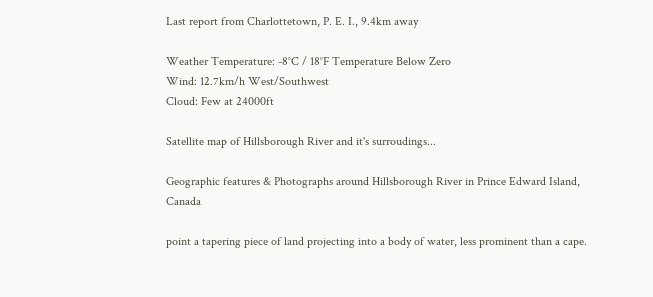Last report from Charlottetown, P. E. I., 9.4km away

Weather Temperature: -8°C / 18°F Temperature Below Zero
Wind: 12.7km/h West/Southwest
Cloud: Few at 24000ft

Satellite map of Hillsborough River and it's surroudings...

Geographic features & Photographs around Hillsborough River in Prince Edward Island, Canada

point a tapering piece of land projecting into a body of water, less prominent than a cape.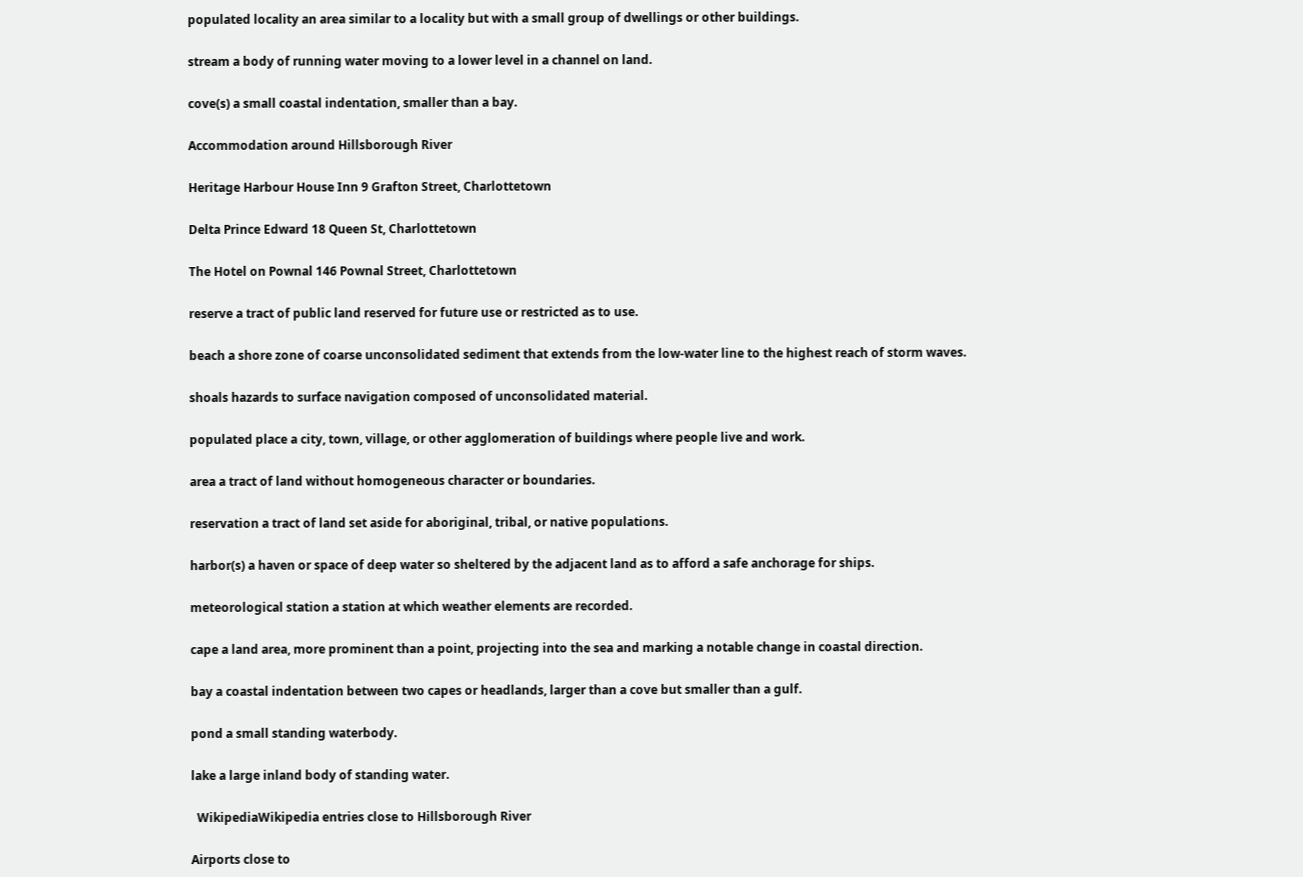populated locality an area similar to a locality but with a small group of dwellings or other buildings.

stream a body of running water moving to a lower level in a channel on land.

cove(s) a small coastal indentation, smaller than a bay.

Accommodation around Hillsborough River

Heritage Harbour House Inn 9 Grafton Street, Charlottetown

Delta Prince Edward 18 Queen St, Charlottetown

The Hotel on Pownal 146 Pownal Street, Charlottetown

reserve a tract of public land reserved for future use or restricted as to use.

beach a shore zone of coarse unconsolidated sediment that extends from the low-water line to the highest reach of storm waves.

shoals hazards to surface navigation composed of unconsolidated material.

populated place a city, town, village, or other agglomeration of buildings where people live and work.

area a tract of land without homogeneous character or boundaries.

reservation a tract of land set aside for aboriginal, tribal, or native populations.

harbor(s) a haven or space of deep water so sheltered by the adjacent land as to afford a safe anchorage for ships.

meteorological station a station at which weather elements are recorded.

cape a land area, more prominent than a point, projecting into the sea and marking a notable change in coastal direction.

bay a coastal indentation between two capes or headlands, larger than a cove but smaller than a gulf.

pond a small standing waterbody.

lake a large inland body of standing water.

  WikipediaWikipedia entries close to Hillsborough River

Airports close to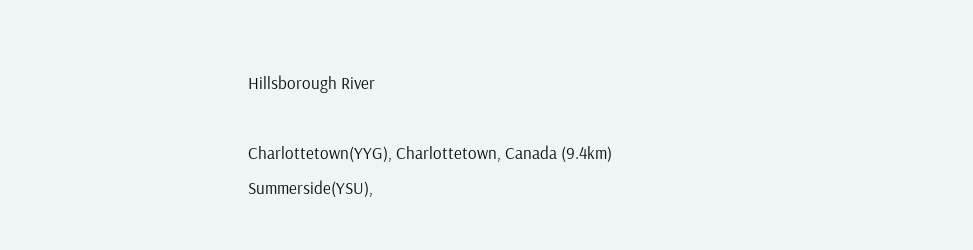Hillsborough River

Charlottetown(YYG), Charlottetown, Canada (9.4km)
Summerside(YSU),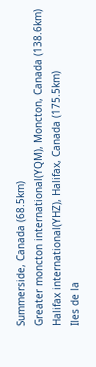Summerside, Canada (68.5km)
Greater moncton international(YQM), Moncton, Canada (138.6km)
Halifax international(YHZ), Halifax, Canada (175.5km)
Iles de la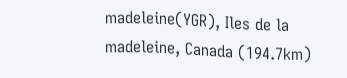madeleine(YGR), Iles de la madeleine, Canada (194.7km)